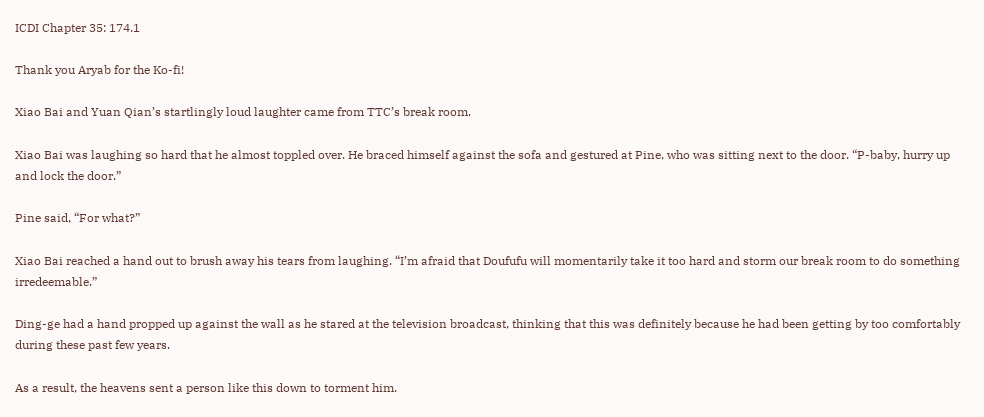ICDI Chapter 35: 174.1

Thank you Aryab for the Ko-fi!

Xiao Bai and Yuan Qian’s startlingly loud laughter came from TTC’s break room.

Xiao Bai was laughing so hard that he almost toppled over. He braced himself against the sofa and gestured at Pine, who was sitting next to the door. “P-baby, hurry up and lock the door.”

Pine said, “For what?”

Xiao Bai reached a hand out to brush away his tears from laughing. “I’m afraid that Doufufu will momentarily take it too hard and storm our break room to do something irredeemable.”

Ding-ge had a hand propped up against the wall as he stared at the television broadcast, thinking that this was definitely because he had been getting by too comfortably during these past few years.

As a result, the heavens sent a person like this down to torment him.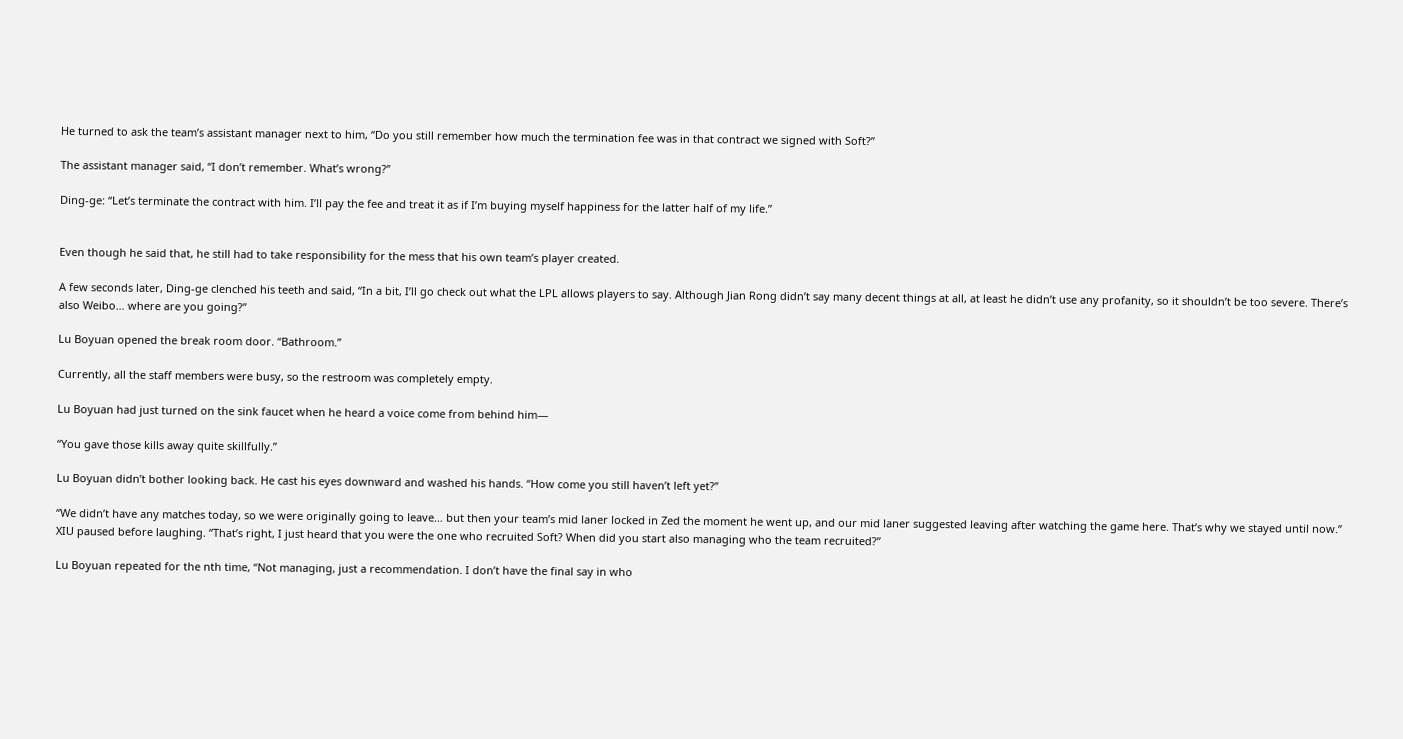He turned to ask the team’s assistant manager next to him, “Do you still remember how much the termination fee was in that contract we signed with Soft?”

The assistant manager said, “I don’t remember. What’s wrong?”

Ding-ge: “Let’s terminate the contract with him. I’ll pay the fee and treat it as if I’m buying myself happiness for the latter half of my life.”


Even though he said that, he still had to take responsibility for the mess that his own team’s player created.

A few seconds later, Ding-ge clenched his teeth and said, “In a bit, I’ll go check out what the LPL allows players to say. Although Jian Rong didn’t say many decent things at all, at least he didn’t use any profanity, so it shouldn’t be too severe. There’s also Weibo… where are you going?”

Lu Boyuan opened the break room door. “Bathroom.”

Currently, all the staff members were busy, so the restroom was completely empty.

Lu Boyuan had just turned on the sink faucet when he heard a voice come from behind him—

“You gave those kills away quite skillfully.”

Lu Boyuan didn’t bother looking back. He cast his eyes downward and washed his hands. “How come you still haven’t left yet?”

“We didn’t have any matches today, so we were originally going to leave… but then your team’s mid laner locked in Zed the moment he went up, and our mid laner suggested leaving after watching the game here. That’s why we stayed until now.” XIU paused before laughing. “That’s right, I just heard that you were the one who recruited Soft? When did you start also managing who the team recruited?”

Lu Boyuan repeated for the nth time, “Not managing, just a recommendation. I don’t have the final say in who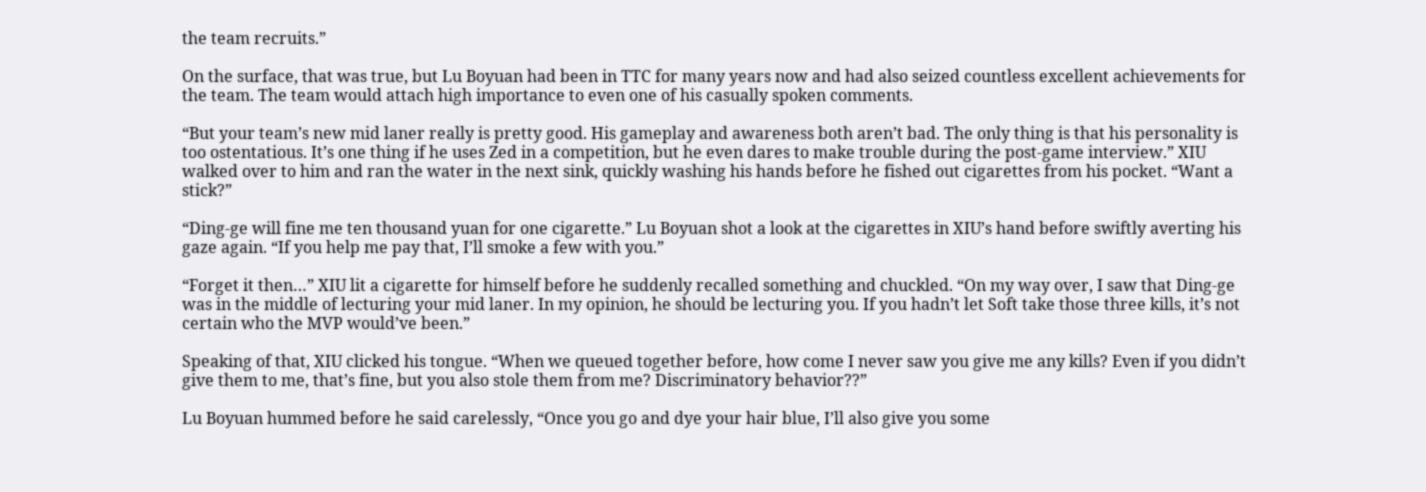the team recruits.”

On the surface, that was true, but Lu Boyuan had been in TTC for many years now and had also seized countless excellent achievements for the team. The team would attach high importance to even one of his casually spoken comments.

“But your team’s new mid laner really is pretty good. His gameplay and awareness both aren’t bad. The only thing is that his personality is too ostentatious. It’s one thing if he uses Zed in a competition, but he even dares to make trouble during the post-game interview.” XIU walked over to him and ran the water in the next sink, quickly washing his hands before he fished out cigarettes from his pocket. “Want a stick?”

“Ding-ge will fine me ten thousand yuan for one cigarette.” Lu Boyuan shot a look at the cigarettes in XIU’s hand before swiftly averting his gaze again. “If you help me pay that, I’ll smoke a few with you.”

“Forget it then…” XIU lit a cigarette for himself before he suddenly recalled something and chuckled. “On my way over, I saw that Ding-ge was in the middle of lecturing your mid laner. In my opinion, he should be lecturing you. If you hadn’t let Soft take those three kills, it’s not certain who the MVP would’ve been.”

Speaking of that, XIU clicked his tongue. “When we queued together before, how come I never saw you give me any kills? Even if you didn’t give them to me, that’s fine, but you also stole them from me? Discriminatory behavior??”

Lu Boyuan hummed before he said carelessly, “Once you go and dye your hair blue, I’ll also give you some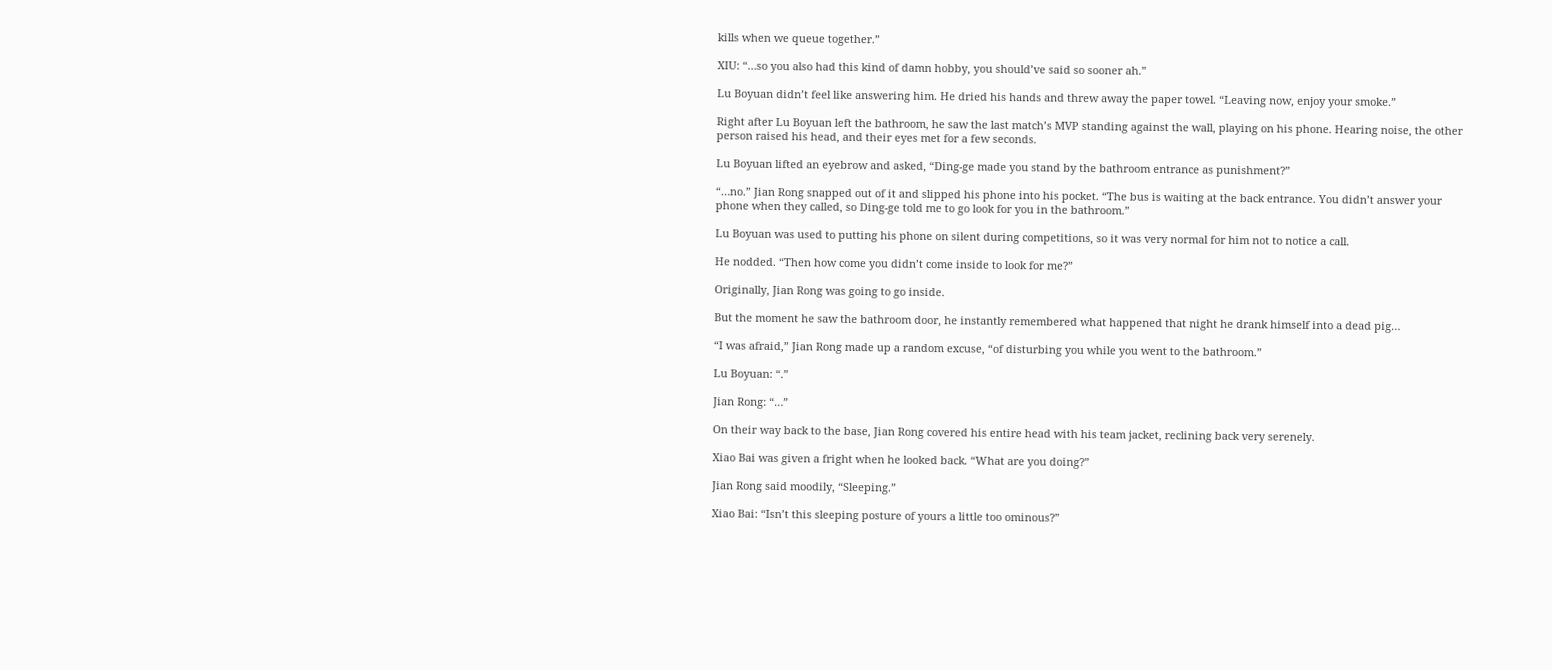kills when we queue together.”

XIU: “…so you also had this kind of damn hobby, you should’ve said so sooner ah.”

Lu Boyuan didn’t feel like answering him. He dried his hands and threw away the paper towel. “Leaving now, enjoy your smoke.”

Right after Lu Boyuan left the bathroom, he saw the last match’s MVP standing against the wall, playing on his phone. Hearing noise, the other person raised his head, and their eyes met for a few seconds.

Lu Boyuan lifted an eyebrow and asked, “Ding-ge made you stand by the bathroom entrance as punishment?”

“…no.” Jian Rong snapped out of it and slipped his phone into his pocket. “The bus is waiting at the back entrance. You didn’t answer your phone when they called, so Ding-ge told me to go look for you in the bathroom.”

Lu Boyuan was used to putting his phone on silent during competitions, so it was very normal for him not to notice a call.

He nodded. “Then how come you didn’t come inside to look for me?”

Originally, Jian Rong was going to go inside.

But the moment he saw the bathroom door, he instantly remembered what happened that night he drank himself into a dead pig…

“I was afraid,” Jian Rong made up a random excuse, “of disturbing you while you went to the bathroom.”

Lu Boyuan: “.”

Jian Rong: “…”

On their way back to the base, Jian Rong covered his entire head with his team jacket, reclining back very serenely.

Xiao Bai was given a fright when he looked back. “What are you doing?”

Jian Rong said moodily, “Sleeping.”

Xiao Bai: “Isn’t this sleeping posture of yours a little too ominous?”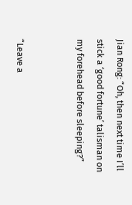Jian Rong: “Oh, then next time I’ll stick a ‘good fortune’ talisman on my forehead before sleeping?”


“Leave a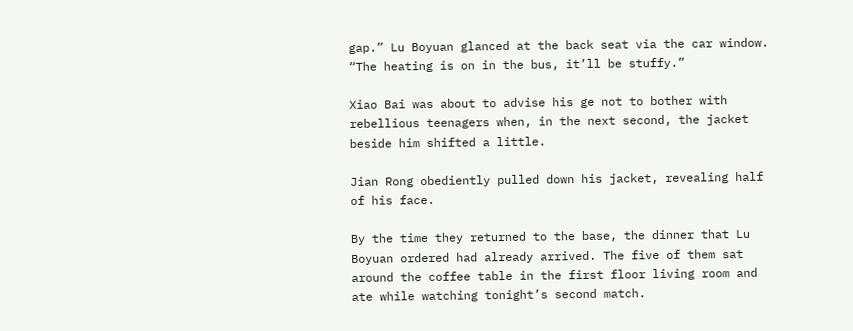gap.” Lu Boyuan glanced at the back seat via the car window. “The heating is on in the bus, it’ll be stuffy.”

Xiao Bai was about to advise his ge not to bother with rebellious teenagers when, in the next second, the jacket beside him shifted a little.

Jian Rong obediently pulled down his jacket, revealing half of his face.

By the time they returned to the base, the dinner that Lu Boyuan ordered had already arrived. The five of them sat around the coffee table in the first floor living room and ate while watching tonight’s second match.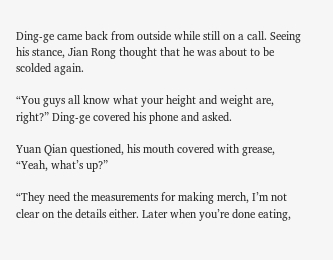Ding-ge came back from outside while still on a call. Seeing his stance, Jian Rong thought that he was about to be scolded again.

“You guys all know what your height and weight are, right?” Ding-ge covered his phone and asked.

Yuan Qian questioned, his mouth covered with grease, “Yeah, what’s up?”

“They need the measurements for making merch, I’m not clear on the details either. Later when you’re done eating,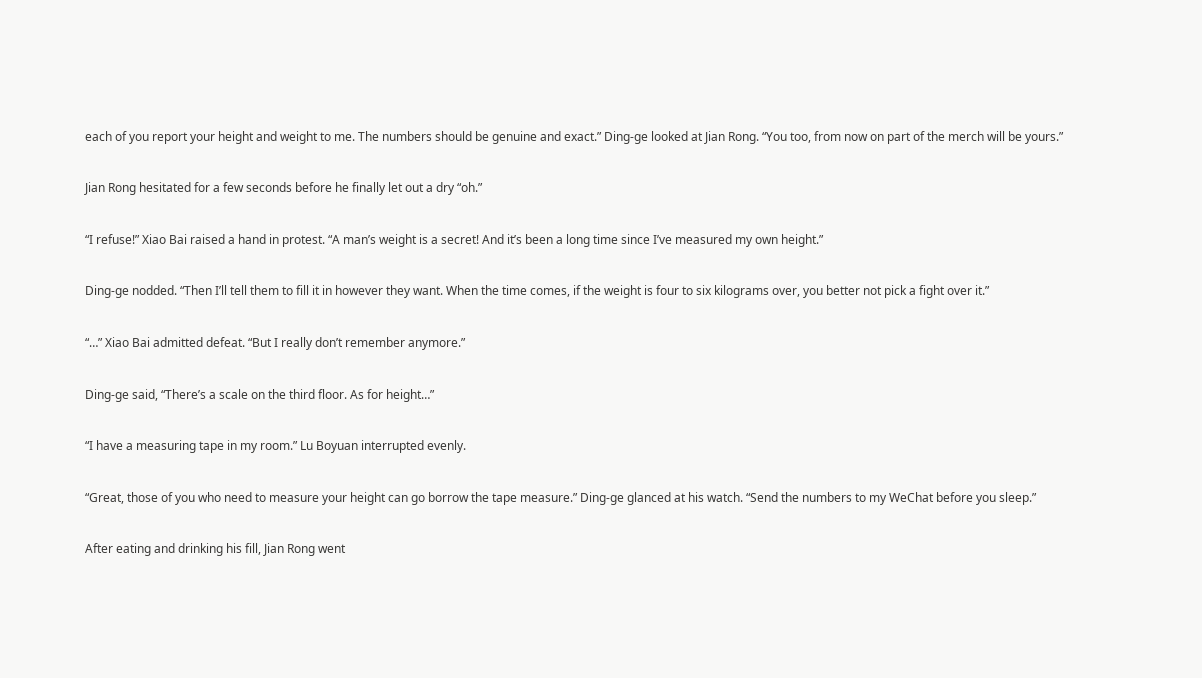each of you report your height and weight to me. The numbers should be genuine and exact.” Ding-ge looked at Jian Rong. “You too, from now on part of the merch will be yours.”

Jian Rong hesitated for a few seconds before he finally let out a dry “oh.”

“I refuse!” Xiao Bai raised a hand in protest. “A man’s weight is a secret! And it’s been a long time since I’ve measured my own height.”

Ding-ge nodded. “Then I’ll tell them to fill it in however they want. When the time comes, if the weight is four to six kilograms over, you better not pick a fight over it.”

“…” Xiao Bai admitted defeat. “But I really don’t remember anymore.”

Ding-ge said, “There’s a scale on the third floor. As for height…”

“I have a measuring tape in my room.” Lu Boyuan interrupted evenly.

“Great, those of you who need to measure your height can go borrow the tape measure.” Ding-ge glanced at his watch. “Send the numbers to my WeChat before you sleep.”

After eating and drinking his fill, Jian Rong went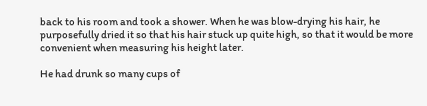back to his room and took a shower. When he was blow-drying his hair, he purposefully dried it so that his hair stuck up quite high, so that it would be more convenient when measuring his height later.

He had drunk so many cups of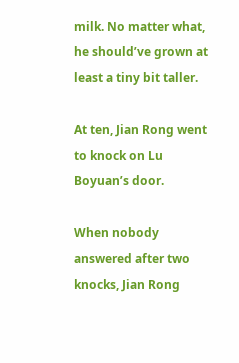milk. No matter what, he should’ve grown at least a tiny bit taller.

At ten, Jian Rong went to knock on Lu Boyuan’s door.

When nobody answered after two knocks, Jian Rong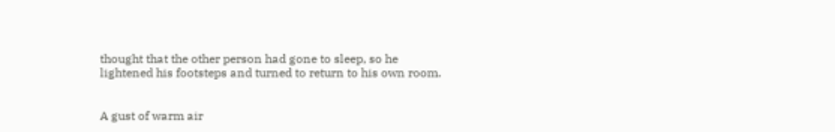thought that the other person had gone to sleep, so he lightened his footsteps and turned to return to his own room.


A gust of warm air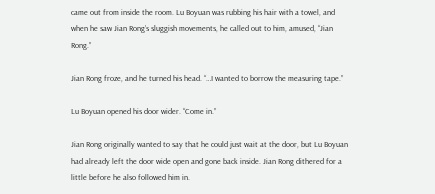came out from inside the room. Lu Boyuan was rubbing his hair with a towel, and when he saw Jian Rong’s sluggish movements, he called out to him, amused, “Jian Rong.”

Jian Rong froze, and he turned his head. “…I wanted to borrow the measuring tape.”

Lu Boyuan opened his door wider. “Come in.”

Jian Rong originally wanted to say that he could just wait at the door, but Lu Boyuan had already left the door wide open and gone back inside. Jian Rong dithered for a little before he also followed him in.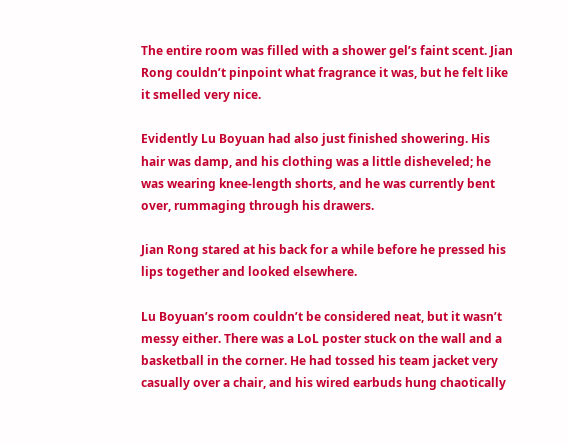The entire room was filled with a shower gel’s faint scent. Jian Rong couldn’t pinpoint what fragrance it was, but he felt like it smelled very nice.

Evidently Lu Boyuan had also just finished showering. His hair was damp, and his clothing was a little disheveled; he was wearing knee-length shorts, and he was currently bent over, rummaging through his drawers.

Jian Rong stared at his back for a while before he pressed his lips together and looked elsewhere.

Lu Boyuan’s room couldn’t be considered neat, but it wasn’t messy either. There was a LoL poster stuck on the wall and a basketball in the corner. He had tossed his team jacket very casually over a chair, and his wired earbuds hung chaotically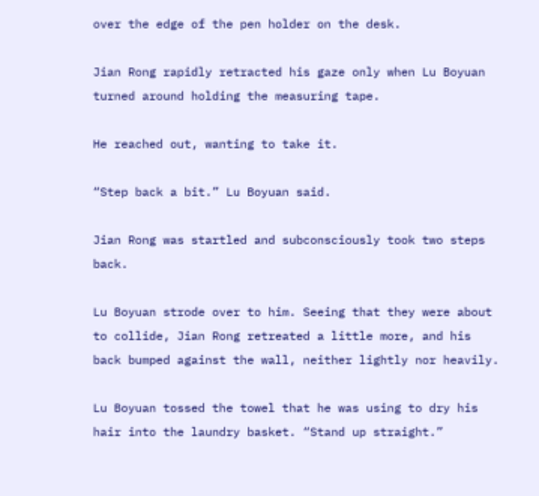over the edge of the pen holder on the desk.

Jian Rong rapidly retracted his gaze only when Lu Boyuan turned around holding the measuring tape.

He reached out, wanting to take it.

“Step back a bit.” Lu Boyuan said.

Jian Rong was startled and subconsciously took two steps back.

Lu Boyuan strode over to him. Seeing that they were about to collide, Jian Rong retreated a little more, and his back bumped against the wall, neither lightly nor heavily.

Lu Boyuan tossed the towel that he was using to dry his hair into the laundry basket. “Stand up straight.”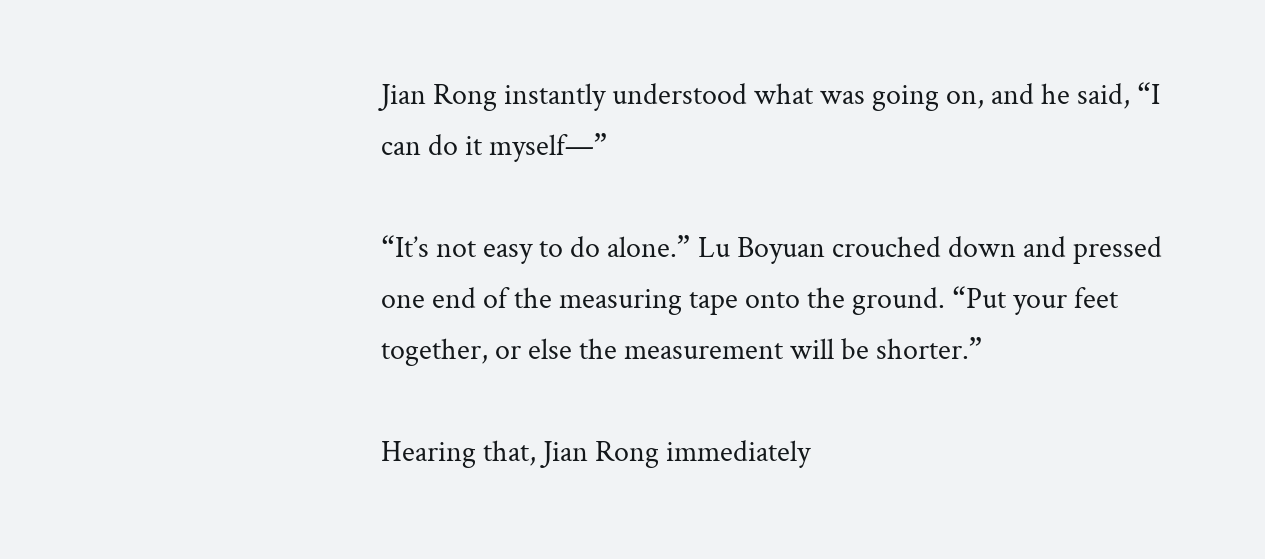Jian Rong instantly understood what was going on, and he said, “I can do it myself—”

“It’s not easy to do alone.” Lu Boyuan crouched down and pressed one end of the measuring tape onto the ground. “Put your feet together, or else the measurement will be shorter.”

Hearing that, Jian Rong immediately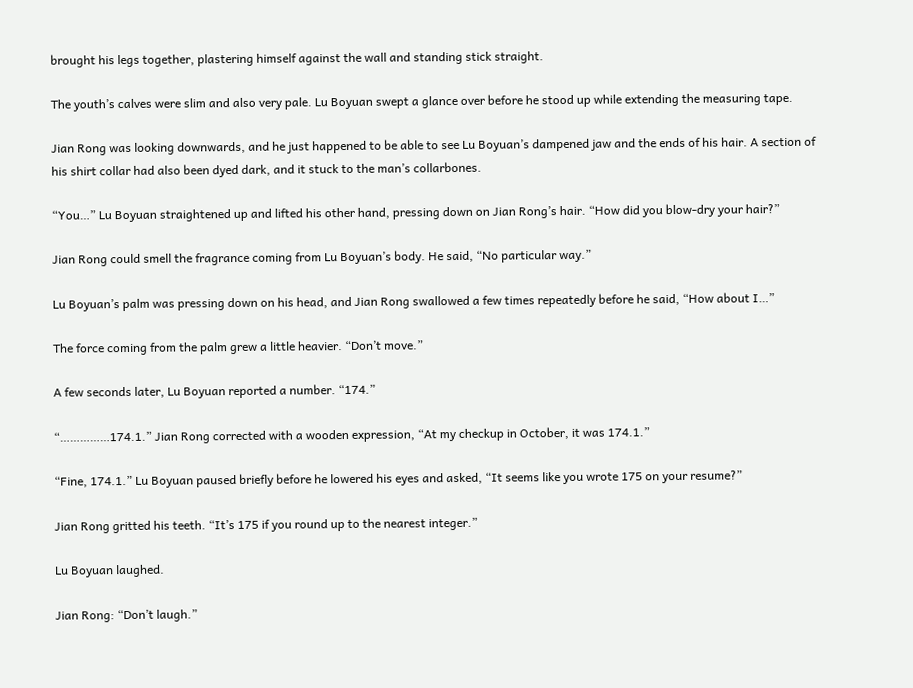brought his legs together, plastering himself against the wall and standing stick straight.

The youth’s calves were slim and also very pale. Lu Boyuan swept a glance over before he stood up while extending the measuring tape.

Jian Rong was looking downwards, and he just happened to be able to see Lu Boyuan’s dampened jaw and the ends of his hair. A section of his shirt collar had also been dyed dark, and it stuck to the man’s collarbones.

“You…” Lu Boyuan straightened up and lifted his other hand, pressing down on Jian Rong’s hair. “How did you blow-dry your hair?”

Jian Rong could smell the fragrance coming from Lu Boyuan’s body. He said, “No particular way.”

Lu Boyuan’s palm was pressing down on his head, and Jian Rong swallowed a few times repeatedly before he said, “How about I…”

The force coming from the palm grew a little heavier. “Don’t move.”

A few seconds later, Lu Boyuan reported a number. “174.”

“……………174.1.” Jian Rong corrected with a wooden expression, “At my checkup in October, it was 174.1.”

“Fine, 174.1.” Lu Boyuan paused briefly before he lowered his eyes and asked, “It seems like you wrote 175 on your resume?”

Jian Rong gritted his teeth. “It’s 175 if you round up to the nearest integer.”

Lu Boyuan laughed.

Jian Rong: “Don’t laugh.”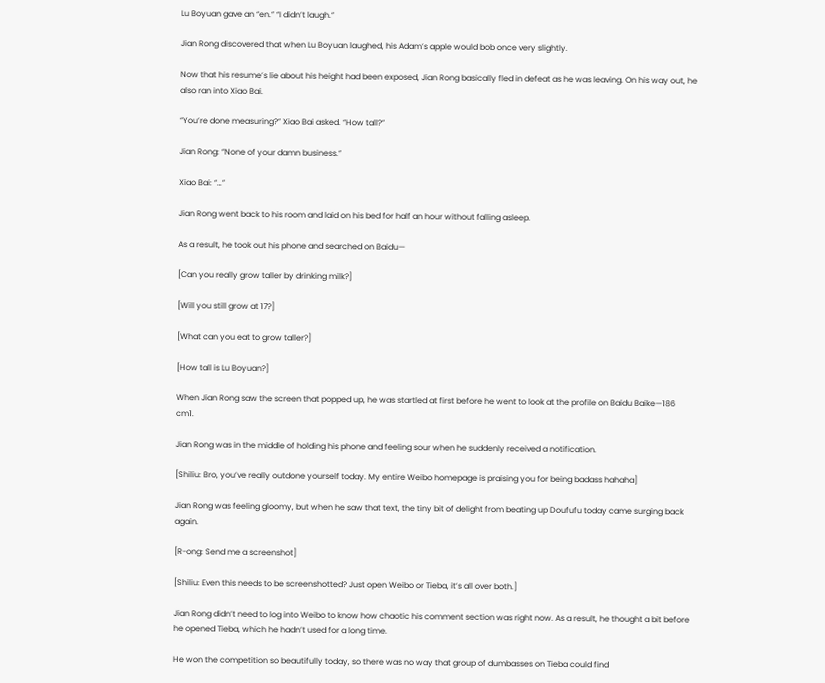Lu Boyuan gave an “en.” “I didn’t laugh.”

Jian Rong discovered that when Lu Boyuan laughed, his Adam’s apple would bob once very slightly.

Now that his resume’s lie about his height had been exposed, Jian Rong basically fled in defeat as he was leaving. On his way out, he also ran into Xiao Bai.

“You’re done measuring?” Xiao Bai asked. “How tall?”

Jian Rong: “None of your damn business.”

Xiao Bai: “…”

Jian Rong went back to his room and laid on his bed for half an hour without falling asleep.

As a result, he took out his phone and searched on Baidu—

[Can you really grow taller by drinking milk?]

[Will you still grow at 17?]

[What can you eat to grow taller?]

[How tall is Lu Boyuan?]

When Jian Rong saw the screen that popped up, he was startled at first before he went to look at the profile on Baidu Baike—186 cm1.

Jian Rong was in the middle of holding his phone and feeling sour when he suddenly received a notification.

[Shiliu: Bro, you’ve really outdone yourself today. My entire Weibo homepage is praising you for being badass hahaha]

Jian Rong was feeling gloomy, but when he saw that text, the tiny bit of delight from beating up Doufufu today came surging back again.

[R-ong: Send me a screenshot]

[Shiliu: Even this needs to be screenshotted? Just open Weibo or Tieba, it’s all over both.]

Jian Rong didn’t need to log into Weibo to know how chaotic his comment section was right now. As a result, he thought a bit before he opened Tieba, which he hadn’t used for a long time.

He won the competition so beautifully today, so there was no way that group of dumbasses on Tieba could find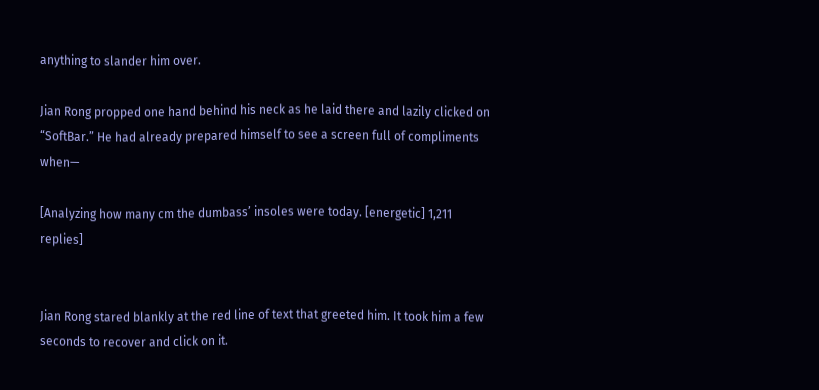anything to slander him over.

Jian Rong propped one hand behind his neck as he laid there and lazily clicked on “SoftBar.” He had already prepared himself to see a screen full of compliments when—

[Analyzing how many cm the dumbass’ insoles were today. [energetic] 1,211 replies]


Jian Rong stared blankly at the red line of text that greeted him. It took him a few seconds to recover and click on it.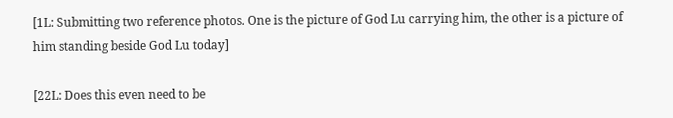[1L: Submitting two reference photos. One is the picture of God Lu carrying him, the other is a picture of him standing beside God Lu today]

[22L: Does this even need to be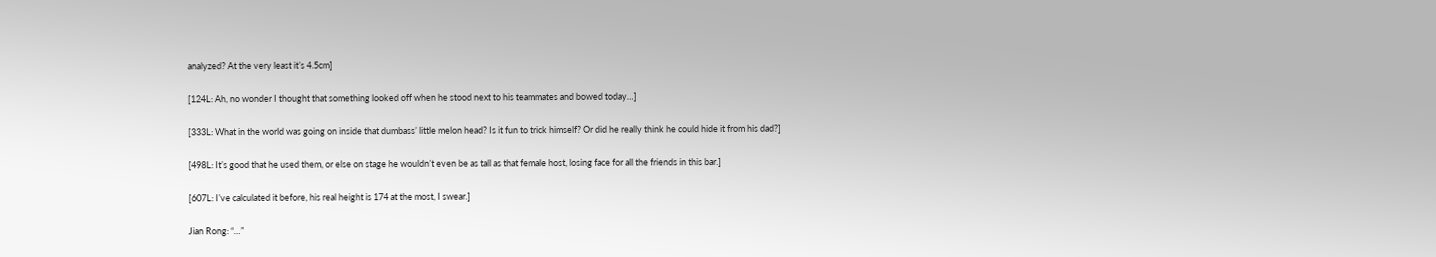analyzed? At the very least it’s 4.5cm]

[124L: Ah, no wonder I thought that something looked off when he stood next to his teammates and bowed today…]

[333L: What in the world was going on inside that dumbass’ little melon head? Is it fun to trick himself? Or did he really think he could hide it from his dad?]

[498L: It’s good that he used them, or else on stage he wouldn’t even be as tall as that female host, losing face for all the friends in this bar.]

[607L: I’ve calculated it before, his real height is 174 at the most, I swear.]

Jian Rong: “…”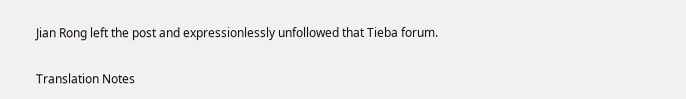Jian Rong left the post and expressionlessly unfollowed that Tieba forum.

Translation Notes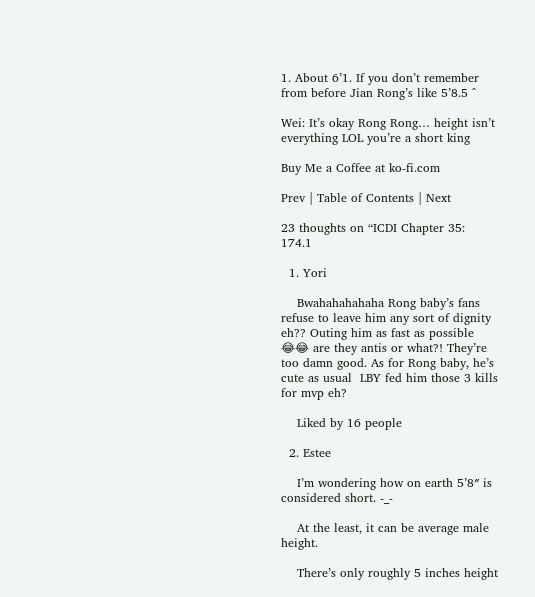1. About 6’1. If you don’t remember from before Jian Rong’s like 5’8.5 ^

Wei: It’s okay Rong Rong… height isn’t everything LOL you’re a short king

Buy Me a Coffee at ko-fi.com

Prev | Table of Contents | Next

23 thoughts on “ICDI Chapter 35: 174.1

  1. Yori

    Bwahahahahaha Rong baby’s fans refuse to leave him any sort of dignity eh?? Outing him as fast as possible 😂😂 are they antis or what?! They’re too damn good. As for Rong baby, he’s cute as usual  LBY fed him those 3 kills for mvp eh?

    Liked by 16 people

  2. Estee

    I’m wondering how on earth 5’8″ is considered short. -_-

    At the least, it can be average male height.

    There’s only roughly 5 inches height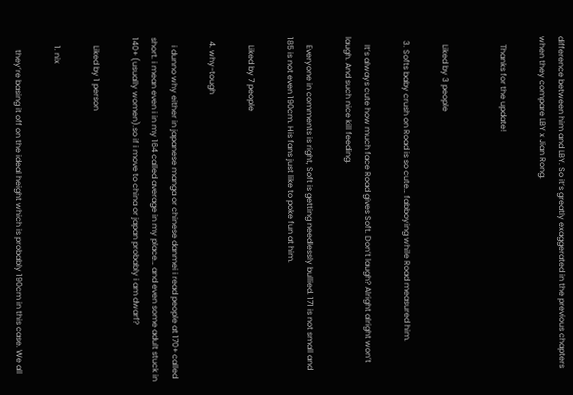difference between him and LBY. So it’s greatly exaggerated in the previous chapters when they compare LBY x Jian Rong.

    Thanks for the update!


    Liked by 3 people

  3. Softs baby crush on Road is so cute… fabboying while Road measured him.

    It’s always cute how much face Road gives Soft. Don’t laugh? Alright alright won’t laugh. And such nice kill feeding.

    Everyone in comments is right, Soft is getting needlessly bullied. 171 is not small and 185 is not even 190cm. His fans just like to poke fun at him.

    Liked by 7 people

  4. why-tough

    i dunno why either in japanese manga or chinese danmei i read people at 170+ called short. i mean even i in my 164 called average in my place… and even some adult stuck in 140+ (usually women).so if i move to china or japan probably i am dwarf?

    Liked by 1 person

    1. nix

      they’re basing it off on the ideal height which is probably 190cm in this case. We all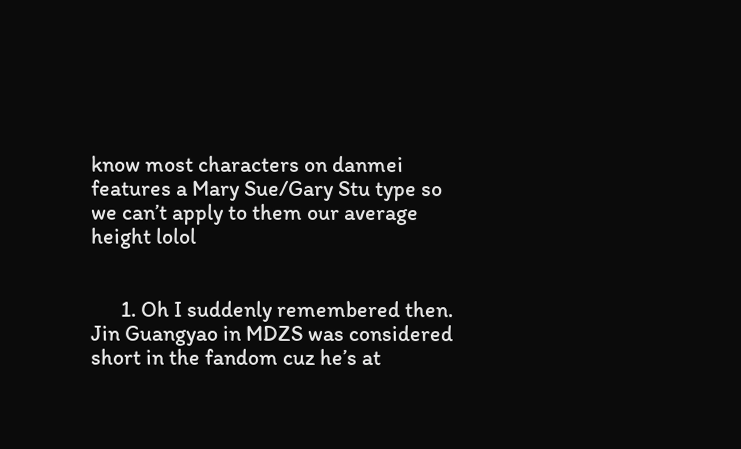know most characters on danmei features a Mary Sue/Gary Stu type so we can’t apply to them our average height lolol


      1. Oh I suddenly remembered then. Jin Guangyao in MDZS was considered short in the fandom cuz he’s at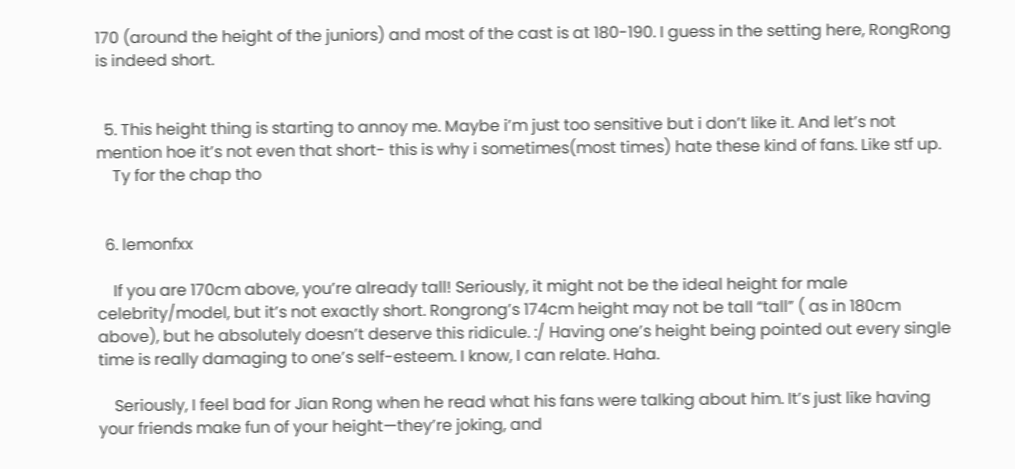170 (around the height of the juniors) and most of the cast is at 180-190. I guess in the setting here, RongRong is indeed short.


  5. This height thing is starting to annoy me. Maybe i’m just too sensitive but i don’t like it. And let’s not mention hoe it’s not even that short- this is why i sometimes(most times) hate these kind of fans. Like stf up.
    Ty for the chap tho


  6. lemonfxx

    If you are 170cm above, you’re already tall! Seriously, it might not be the ideal height for male celebrity/model, but it’s not exactly short. Rongrong’s 174cm height may not be tall “tall” ( as in 180cm above), but he absolutely doesn’t deserve this ridicule. :/ Having one’s height being pointed out every single time is really damaging to one’s self-esteem. I know, I can relate. Haha.

    Seriously, I feel bad for Jian Rong when he read what his fans were talking about him. It’s just like having your friends make fun of your height—they’re joking, and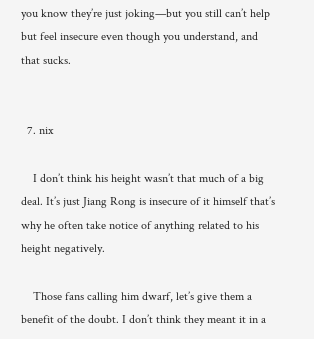you know they’re just joking—but you still can’t help but feel insecure even though you understand, and that sucks.


  7. nix

    I don’t think his height wasn’t that much of a big deal. It’s just Jiang Rong is insecure of it himself that’s why he often take notice of anything related to his height negatively.

    Those fans calling him dwarf, let’s give them a benefit of the doubt. I don’t think they meant it in a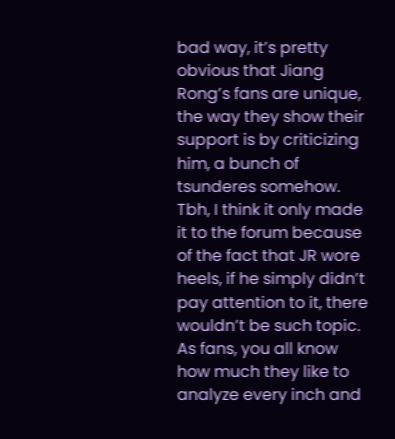bad way, it’s pretty obvious that Jiang Rong’s fans are unique, the way they show their support is by criticizing him, a bunch of tsunderes somehow. Tbh, I think it only made it to the forum because of the fact that JR wore heels, if he simply didn’t pay attention to it, there wouldn’t be such topic. As fans, you all know how much they like to analyze every inch and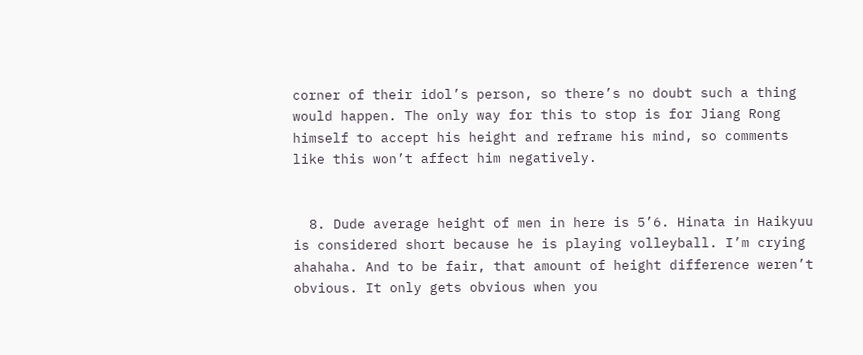corner of their idol’s person, so there’s no doubt such a thing would happen. The only way for this to stop is for Jiang Rong himself to accept his height and reframe his mind, so comments like this won’t affect him negatively.


  8. Dude average height of men in here is 5’6. Hinata in Haikyuu is considered short because he is playing volleyball. I’m crying ahahaha. And to be fair, that amount of height difference weren’t obvious. It only gets obvious when you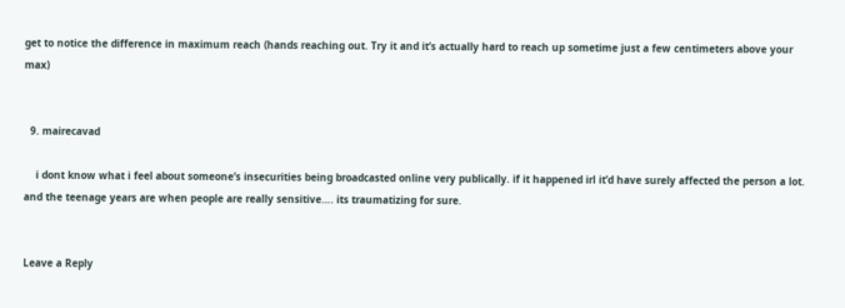get to notice the difference in maximum reach (hands reaching out. Try it and it’s actually hard to reach up sometime just a few centimeters above your max)


  9. mairecavad

    i dont know what i feel about someone’s insecurities being broadcasted online very publically. if it happened irl it’d have surely affected the person a lot. and the teenage years are when people are really sensitive…. its traumatizing for sure.


Leave a Reply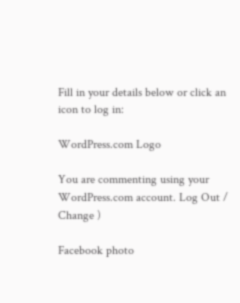Fill in your details below or click an icon to log in:

WordPress.com Logo

You are commenting using your WordPress.com account. Log Out /  Change )

Facebook photo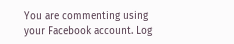You are commenting using your Facebook account. Log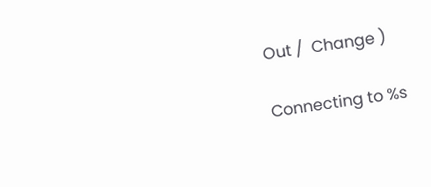Out /  Change )

Connecting to %s